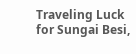Traveling Luck for Sungai Besi,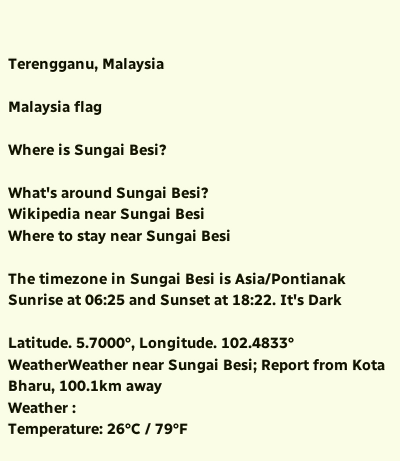Terengganu, Malaysia

Malaysia flag

Where is Sungai Besi?

What's around Sungai Besi?
Wikipedia near Sungai Besi
Where to stay near Sungai Besi

The timezone in Sungai Besi is Asia/Pontianak
Sunrise at 06:25 and Sunset at 18:22. It's Dark

Latitude. 5.7000°, Longitude. 102.4833°
WeatherWeather near Sungai Besi; Report from Kota Bharu, 100.1km away
Weather :
Temperature: 26°C / 79°F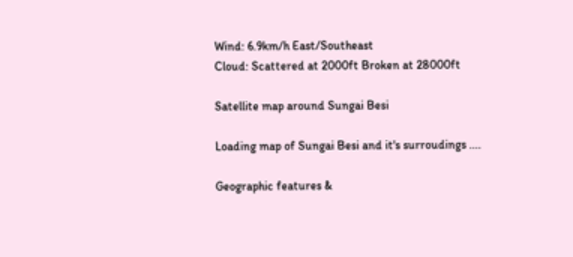Wind: 6.9km/h East/Southeast
Cloud: Scattered at 2000ft Broken at 28000ft

Satellite map around Sungai Besi

Loading map of Sungai Besi and it's surroudings ....

Geographic features &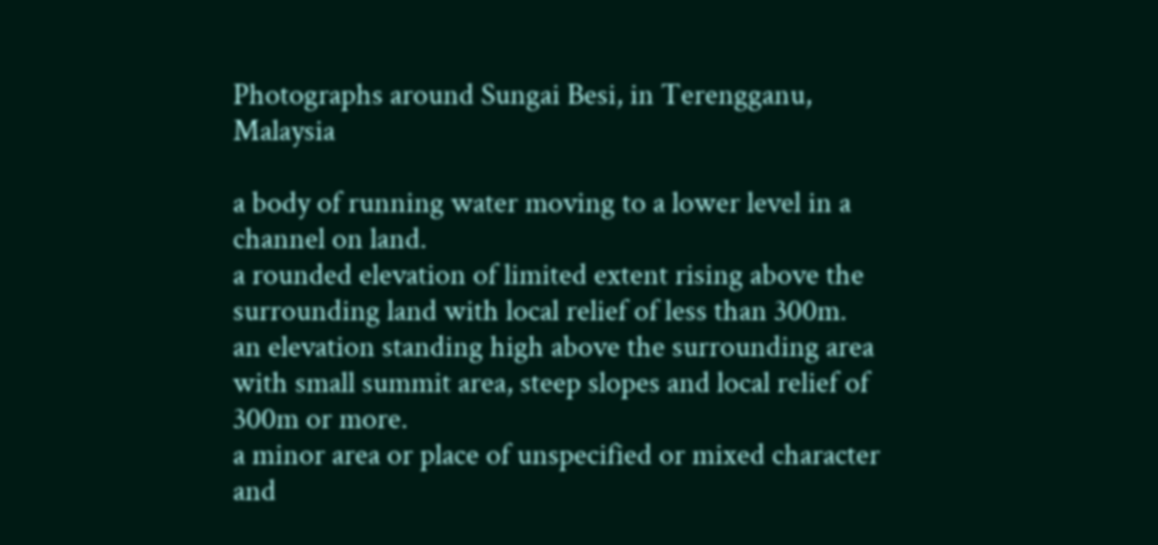Photographs around Sungai Besi, in Terengganu, Malaysia

a body of running water moving to a lower level in a channel on land.
a rounded elevation of limited extent rising above the surrounding land with local relief of less than 300m.
an elevation standing high above the surrounding area with small summit area, steep slopes and local relief of 300m or more.
a minor area or place of unspecified or mixed character and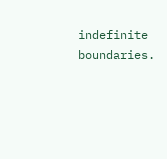indefinite boundaries.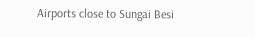Airports close to Sungai Besi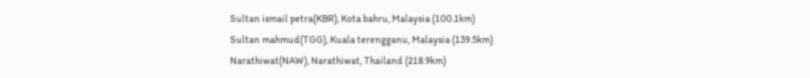Sultan ismail petra(KBR), Kota bahru, Malaysia (100.1km)
Sultan mahmud(TGG), Kuala terengganu, Malaysia (139.5km)
Narathiwat(NAW), Narathiwat, Thailand (218.9km)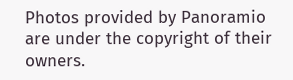Photos provided by Panoramio are under the copyright of their owners.